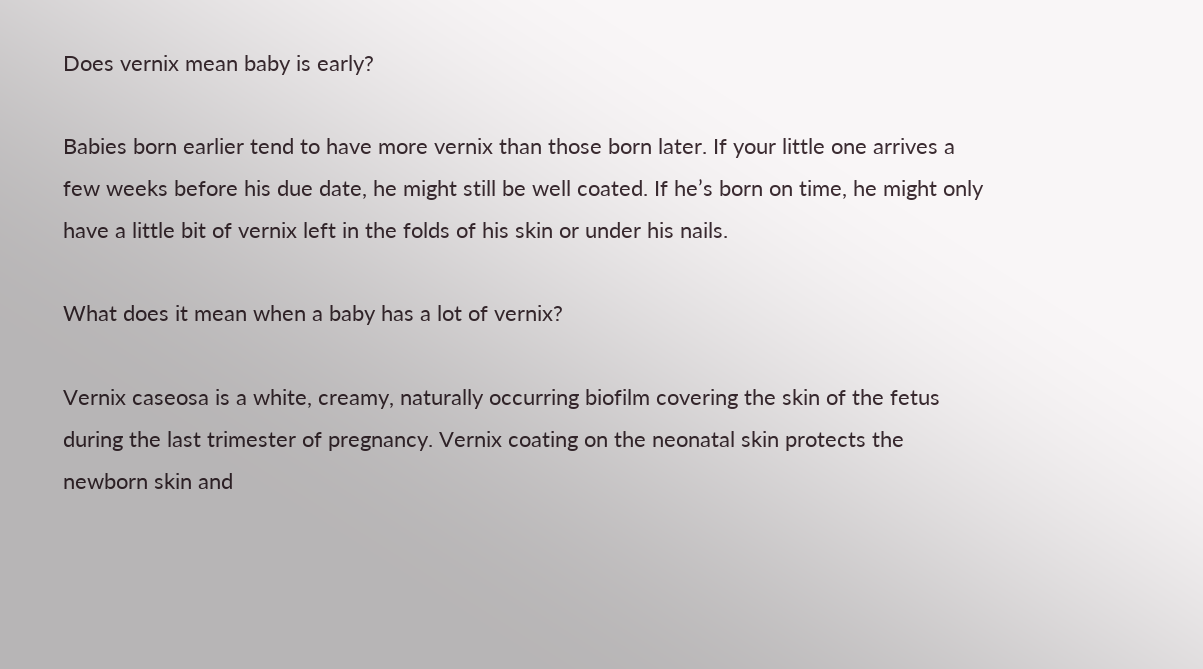Does vernix mean baby is early?

Babies born earlier tend to have more vernix than those born later. If your little one arrives a few weeks before his due date, he might still be well coated. If he’s born on time, he might only have a little bit of vernix left in the folds of his skin or under his nails.

What does it mean when a baby has a lot of vernix?

Vernix caseosa is a white, creamy, naturally occurring biofilm covering the skin of the fetus during the last trimester of pregnancy. Vernix coating on the neonatal skin protects the newborn skin and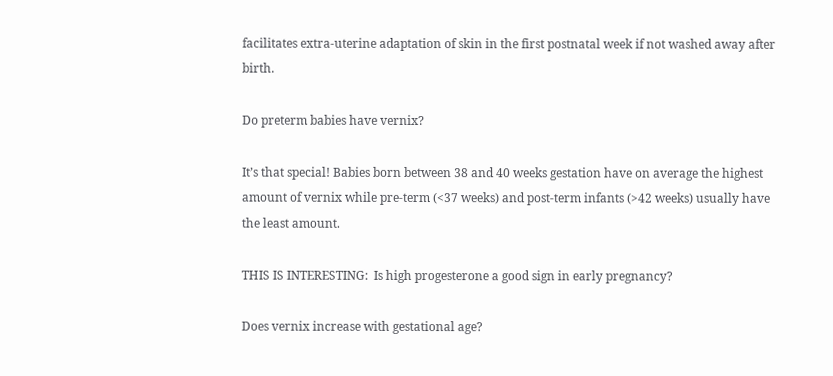facilitates extra-uterine adaptation of skin in the first postnatal week if not washed away after birth.

Do preterm babies have vernix?

It’s that special! Babies born between 38 and 40 weeks gestation have on average the highest amount of vernix while pre-term (<37 weeks) and post-term infants (>42 weeks) usually have the least amount.

THIS IS INTERESTING:  Is high progesterone a good sign in early pregnancy?

Does vernix increase with gestational age?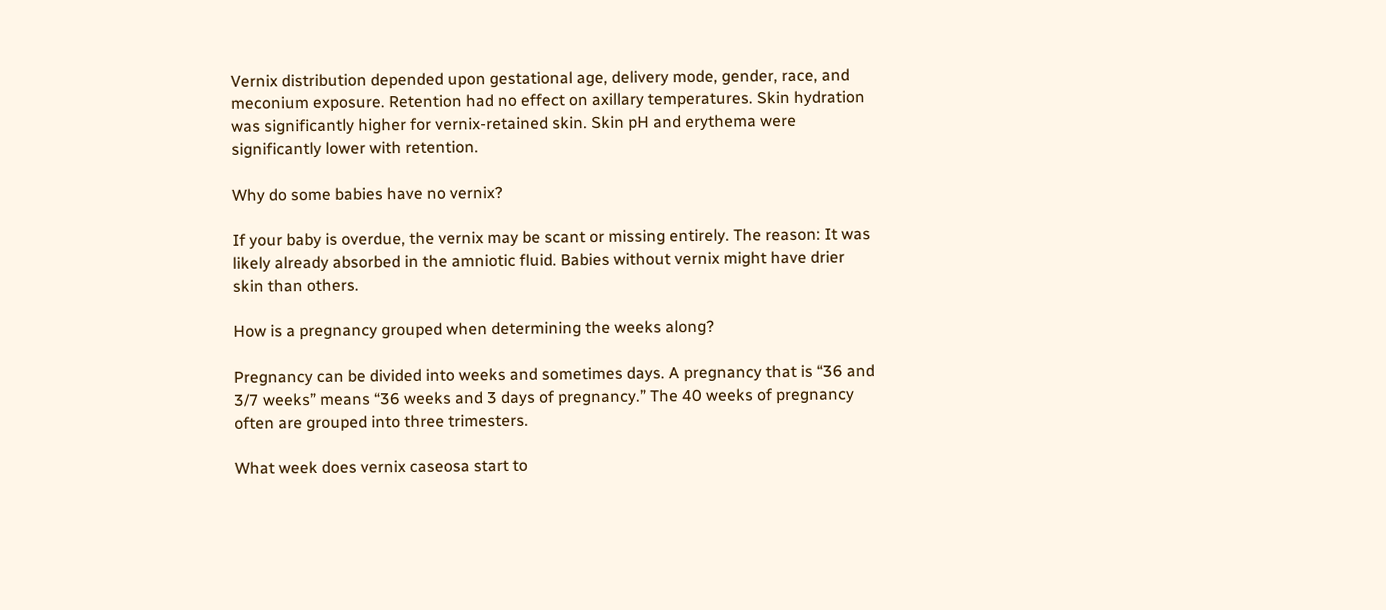Vernix distribution depended upon gestational age, delivery mode, gender, race, and meconium exposure. Retention had no effect on axillary temperatures. Skin hydration was significantly higher for vernix-retained skin. Skin pH and erythema were significantly lower with retention.

Why do some babies have no vernix?

If your baby is overdue, the vernix may be scant or missing entirely. The reason: It was likely already absorbed in the amniotic fluid. Babies without vernix might have drier skin than others.

How is a pregnancy grouped when determining the weeks along?

Pregnancy can be divided into weeks and sometimes days. A pregnancy that is “36 and 3/7 weeks” means “36 weeks and 3 days of pregnancy.” The 40 weeks of pregnancy often are grouped into three trimesters.

What week does vernix caseosa start to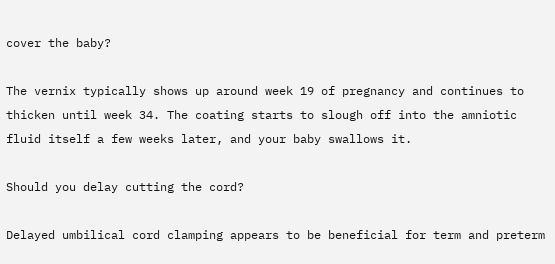cover the baby?

The vernix typically shows up around week 19 of pregnancy and continues to thicken until week 34. The coating starts to slough off into the amniotic fluid itself a few weeks later, and your baby swallows it.

Should you delay cutting the cord?

Delayed umbilical cord clamping appears to be beneficial for term and preterm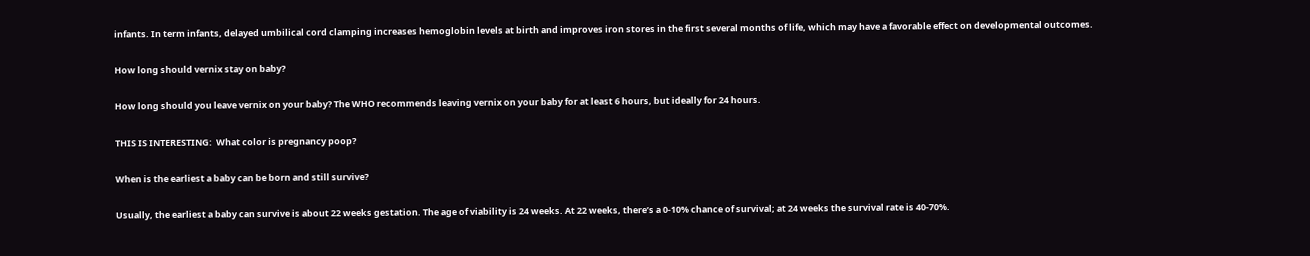infants. In term infants, delayed umbilical cord clamping increases hemoglobin levels at birth and improves iron stores in the first several months of life, which may have a favorable effect on developmental outcomes.

How long should vernix stay on baby?

How long should you leave vernix on your baby? The WHO recommends leaving vernix on your baby for at least 6 hours, but ideally for 24 hours.

THIS IS INTERESTING:  What color is pregnancy poop?

When is the earliest a baby can be born and still survive?

Usually, the earliest a baby can survive is about 22 weeks gestation. The age of viability is 24 weeks. At 22 weeks, there’s a 0-10% chance of survival; at 24 weeks the survival rate is 40-70%.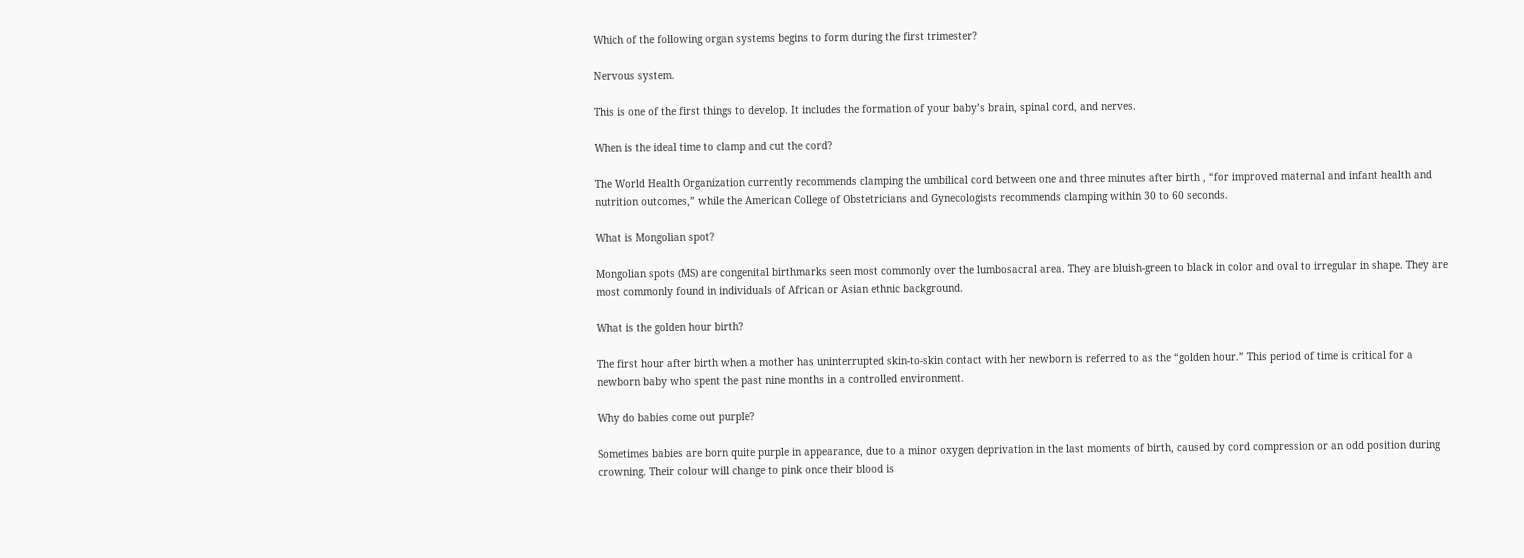Which of the following organ systems begins to form during the first trimester?

Nervous system.

This is one of the first things to develop. It includes the formation of your baby’s brain, spinal cord, and nerves.

When is the ideal time to clamp and cut the cord?

The World Health Organization currently recommends clamping the umbilical cord between one and three minutes after birth , “for improved maternal and infant health and nutrition outcomes,” while the American College of Obstetricians and Gynecologists recommends clamping within 30 to 60 seconds.

What is Mongolian spot?

Mongolian spots (MS) are congenital birthmarks seen most commonly over the lumbosacral area. They are bluish-green to black in color and oval to irregular in shape. They are most commonly found in individuals of African or Asian ethnic background.

What is the golden hour birth?

The first hour after birth when a mother has uninterrupted skin-to-skin contact with her newborn is referred to as the “golden hour.” This period of time is critical for a newborn baby who spent the past nine months in a controlled environment.

Why do babies come out purple?

Sometimes babies are born quite purple in appearance, due to a minor oxygen deprivation in the last moments of birth, caused by cord compression or an odd position during crowning. Their colour will change to pink once their blood is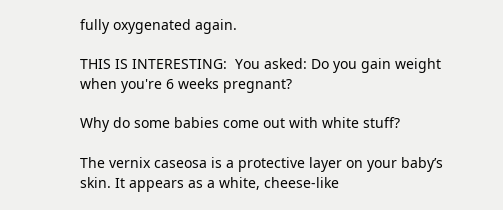fully oxygenated again.

THIS IS INTERESTING:  You asked: Do you gain weight when you're 6 weeks pregnant?

Why do some babies come out with white stuff?

The vernix caseosa is a protective layer on your baby’s skin. It appears as a white, cheese-like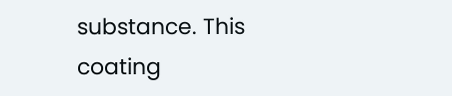substance. This coating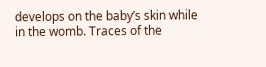develops on the baby’s skin while in the womb. Traces of the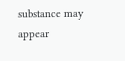substance may appear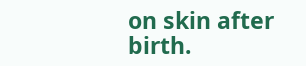on skin after birth.